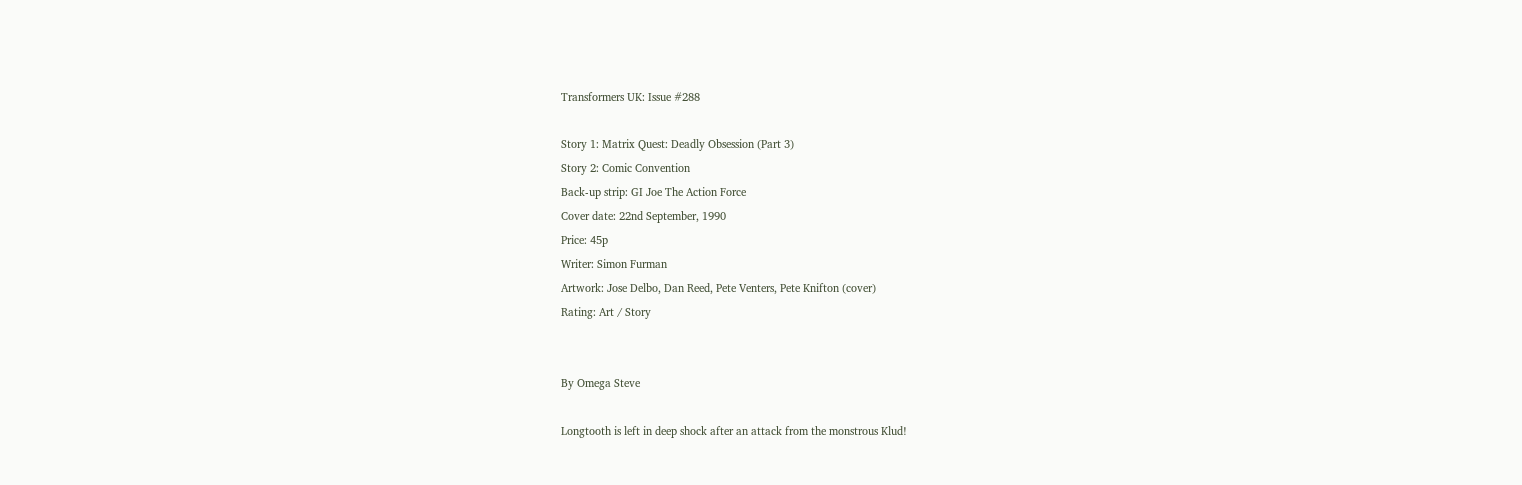Transformers UK: Issue #288

Story 1: Matrix Quest: Deadly Obsession (Part 3)
Story 2: Comic Convention
Back-up strip: GI Joe The Action Force
Cover date: 22nd September, 1990
Price: 45p
Writer: Simon Furman
Artwork: Jose Delbo, Dan Reed, Pete Venters, Pete Knifton (cover)
Rating: Art / Story


By Omega Steve

Longtooth is left in deep shock after an attack from the monstrous Klud!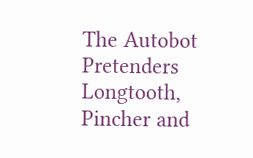The Autobot Pretenders Longtooth, Pincher and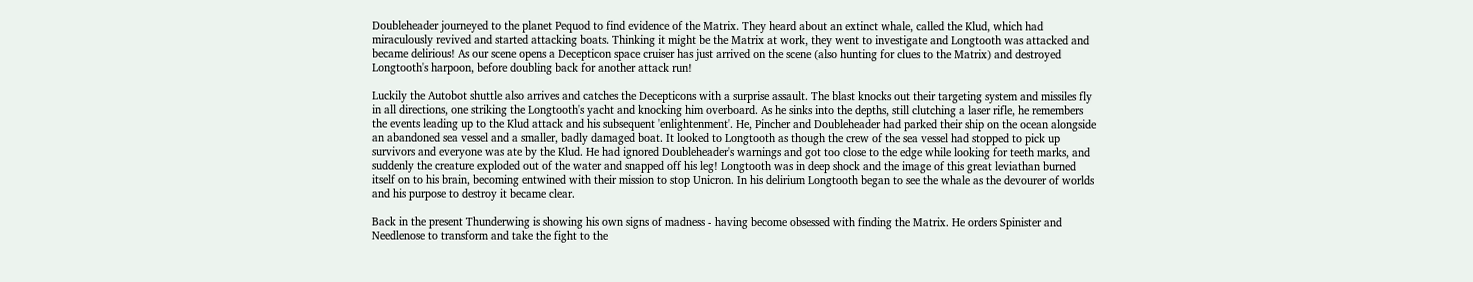Doubleheader journeyed to the planet Pequod to find evidence of the Matrix. They heard about an extinct whale, called the Klud, which had miraculously revived and started attacking boats. Thinking it might be the Matrix at work, they went to investigate and Longtooth was attacked and became delirious! As our scene opens a Decepticon space cruiser has just arrived on the scene (also hunting for clues to the Matrix) and destroyed Longtooth's harpoon, before doubling back for another attack run!

Luckily the Autobot shuttle also arrives and catches the Decepticons with a surprise assault. The blast knocks out their targeting system and missiles fly in all directions, one striking the Longtooth's yacht and knocking him overboard. As he sinks into the depths, still clutching a laser rifle, he remembers the events leading up to the Klud attack and his subsequent 'enlightenment'. He, Pincher and Doubleheader had parked their ship on the ocean alongside an abandoned sea vessel and a smaller, badly damaged boat. It looked to Longtooth as though the crew of the sea vessel had stopped to pick up survivors and everyone was ate by the Klud. He had ignored Doubleheader's warnings and got too close to the edge while looking for teeth marks, and suddenly the creature exploded out of the water and snapped off his leg! Longtooth was in deep shock and the image of this great leviathan burned itself on to his brain, becoming entwined with their mission to stop Unicron. In his delirium Longtooth began to see the whale as the devourer of worlds and his purpose to destroy it became clear.

Back in the present Thunderwing is showing his own signs of madness - having become obsessed with finding the Matrix. He orders Spinister and Needlenose to transform and take the fight to the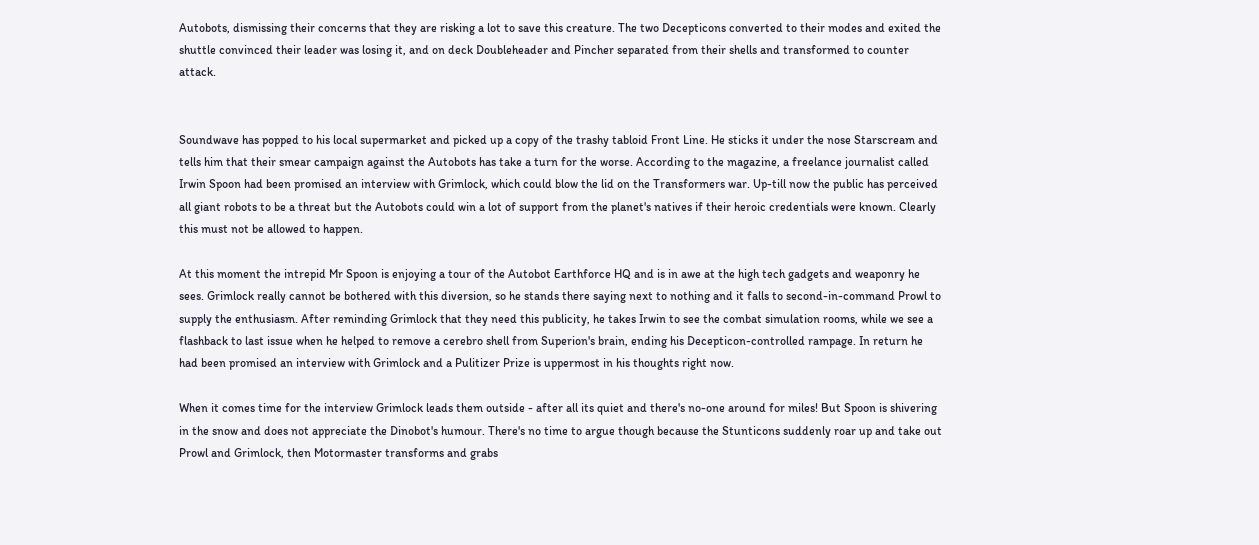Autobots, dismissing their concerns that they are risking a lot to save this creature. The two Decepticons converted to their modes and exited the shuttle convinced their leader was losing it, and on deck Doubleheader and Pincher separated from their shells and transformed to counter attack.


Soundwave has popped to his local supermarket and picked up a copy of the trashy tabloid Front Line. He sticks it under the nose Starscream and tells him that their smear campaign against the Autobots has take a turn for the worse. According to the magazine, a freelance journalist called Irwin Spoon had been promised an interview with Grimlock, which could blow the lid on the Transformers war. Up-till now the public has perceived all giant robots to be a threat but the Autobots could win a lot of support from the planet's natives if their heroic credentials were known. Clearly this must not be allowed to happen.

At this moment the intrepid Mr Spoon is enjoying a tour of the Autobot Earthforce HQ and is in awe at the high tech gadgets and weaponry he sees. Grimlock really cannot be bothered with this diversion, so he stands there saying next to nothing and it falls to second-in-command Prowl to supply the enthusiasm. After reminding Grimlock that they need this publicity, he takes Irwin to see the combat simulation rooms, while we see a flashback to last issue when he helped to remove a cerebro shell from Superion's brain, ending his Decepticon-controlled rampage. In return he had been promised an interview with Grimlock and a Pulitizer Prize is uppermost in his thoughts right now.

When it comes time for the interview Grimlock leads them outside - after all its quiet and there's no-one around for miles! But Spoon is shivering in the snow and does not appreciate the Dinobot's humour. There's no time to argue though because the Stunticons suddenly roar up and take out Prowl and Grimlock, then Motormaster transforms and grabs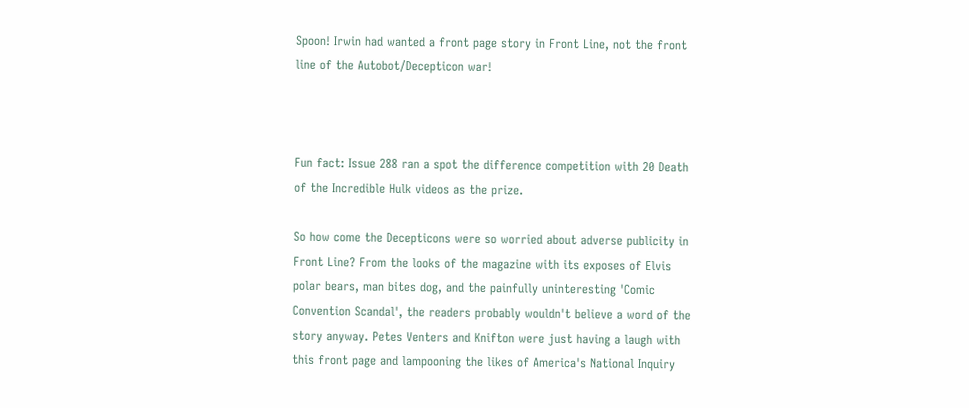Spoon! Irwin had wanted a front page story in Front Line, not the front line of the Autobot/Decepticon war!



Fun fact: Issue 288 ran a spot the difference competition with 20 Death of the Incredible Hulk videos as the prize.

So how come the Decepticons were so worried about adverse publicity in Front Line? From the looks of the magazine with its exposes of Elvis polar bears, man bites dog, and the painfully uninteresting 'Comic Convention Scandal', the readers probably wouldn't believe a word of the story anyway. Petes Venters and Knifton were just having a laugh with this front page and lampooning the likes of America's National Inquiry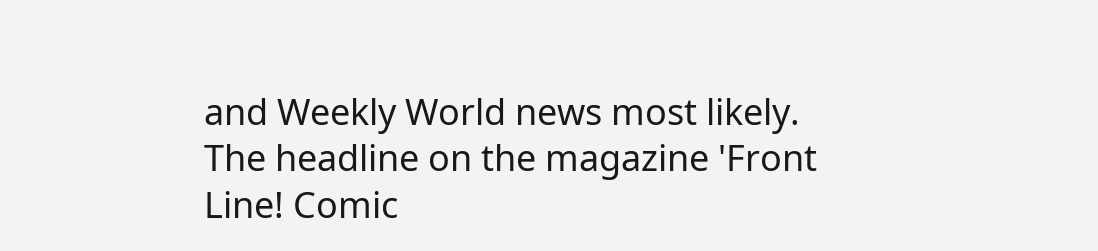and Weekly World news most likely. The headline on the magazine 'Front Line! Comic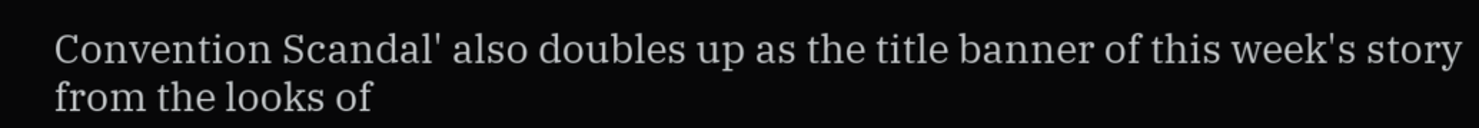Convention Scandal' also doubles up as the title banner of this week's story from the looks of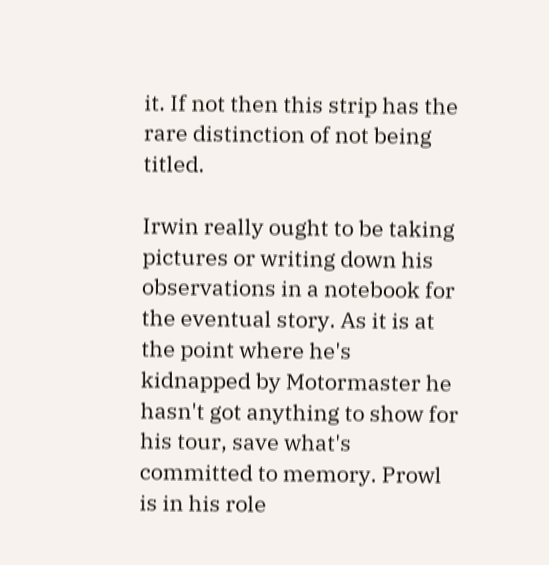it. If not then this strip has the rare distinction of not being titled.

Irwin really ought to be taking pictures or writing down his observations in a notebook for the eventual story. As it is at the point where he's kidnapped by Motormaster he hasn't got anything to show for his tour, save what's committed to memory. Prowl is in his role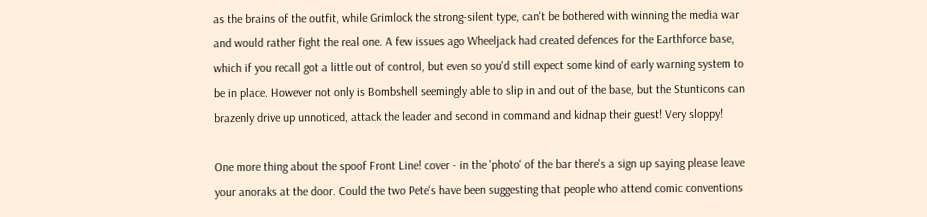as the brains of the outfit, while Grimlock the strong-silent type, can't be bothered with winning the media war and would rather fight the real one. A few issues ago Wheeljack had created defences for the Earthforce base, which if you recall got a little out of control, but even so you'd still expect some kind of early warning system to be in place. However not only is Bombshell seemingly able to slip in and out of the base, but the Stunticons can brazenly drive up unnoticed, attack the leader and second in command and kidnap their guest! Very sloppy!

One more thing about the spoof Front Line! cover - in the 'photo' of the bar there's a sign up saying please leave your anoraks at the door. Could the two Pete's have been suggesting that people who attend comic conventions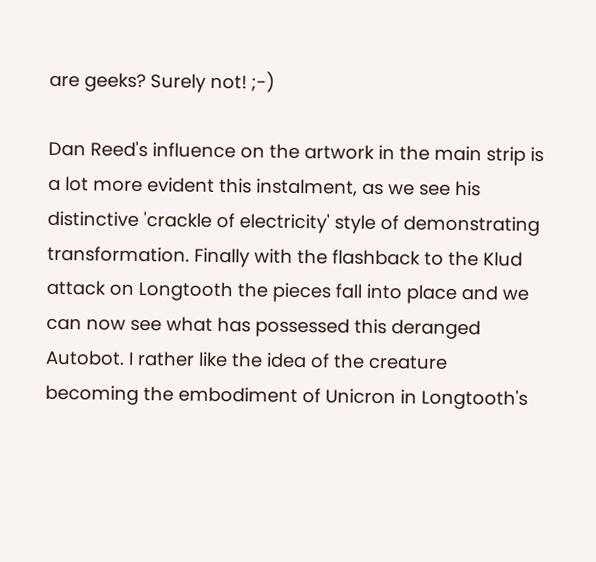are geeks? Surely not! ;-)

Dan Reed's influence on the artwork in the main strip is a lot more evident this instalment, as we see his distinctive 'crackle of electricity' style of demonstrating transformation. Finally with the flashback to the Klud attack on Longtooth the pieces fall into place and we can now see what has possessed this deranged Autobot. I rather like the idea of the creature becoming the embodiment of Unicron in Longtooth's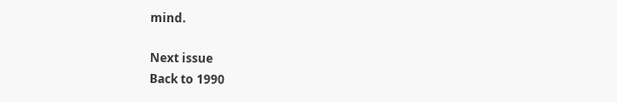mind.

Next issue
Back to 1990